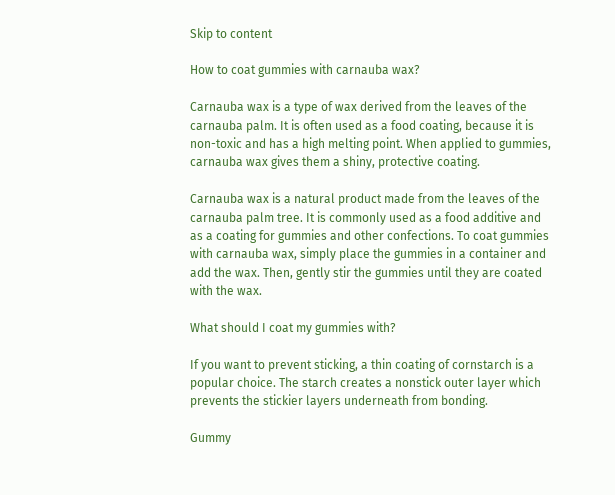Skip to content

How to coat gummies with carnauba wax?

Carnauba wax is a type of wax derived from the leaves of the carnauba palm. It is often used as a food coating, because it is non-toxic and has a high melting point. When applied to gummies, carnauba wax gives them a shiny, protective coating.

Carnauba wax is a natural product made from the leaves of the carnauba palm tree. It is commonly used as a food additive and as a coating for gummies and other confections. To coat gummies with carnauba wax, simply place the gummies in a container and add the wax. Then, gently stir the gummies until they are coated with the wax.

What should I coat my gummies with?

If you want to prevent sticking, a thin coating of cornstarch is a popular choice. The starch creates a nonstick outer layer which prevents the stickier layers underneath from bonding.

Gummy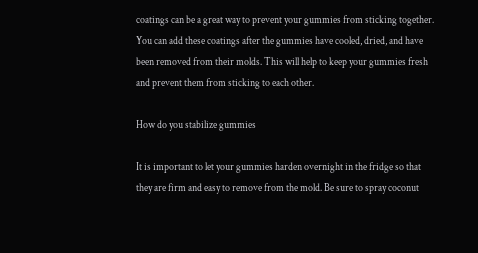coatings can be a great way to prevent your gummies from sticking together. You can add these coatings after the gummies have cooled, dried, and have been removed from their molds. This will help to keep your gummies fresh and prevent them from sticking to each other.

How do you stabilize gummies

It is important to let your gummies harden overnight in the fridge so that they are firm and easy to remove from the mold. Be sure to spray coconut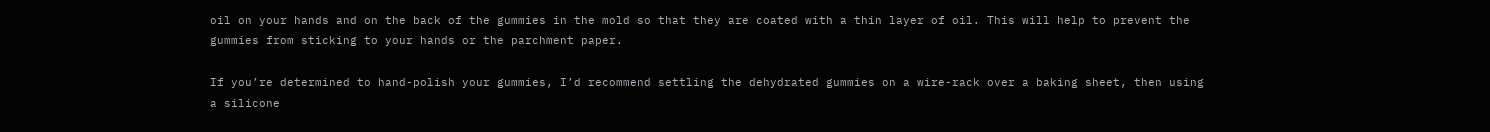oil on your hands and on the back of the gummies in the mold so that they are coated with a thin layer of oil. This will help to prevent the gummies from sticking to your hands or the parchment paper.

If you’re determined to hand-polish your gummies, I’d recommend settling the dehydrated gummies on a wire-rack over a baking sheet, then using a silicone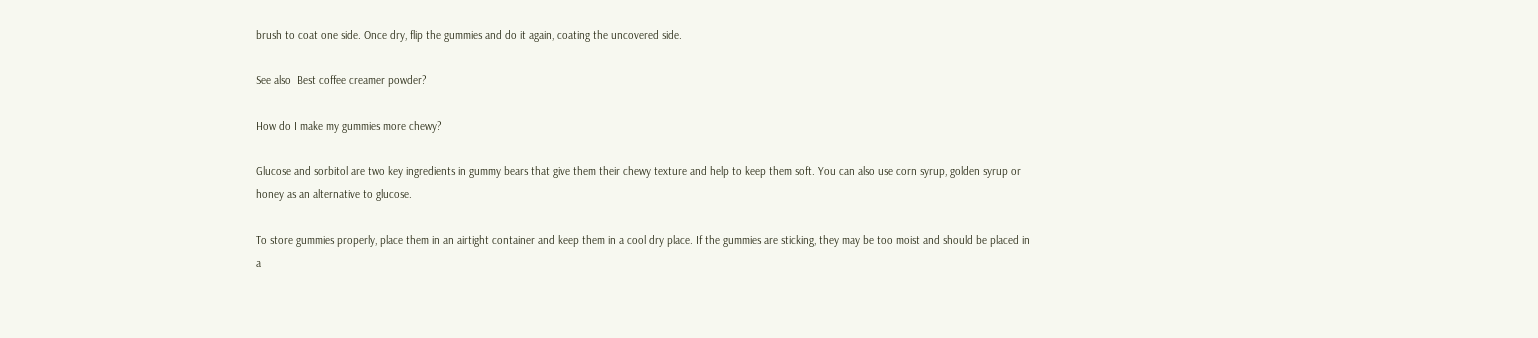brush to coat one side. Once dry, flip the gummies and do it again, coating the uncovered side.

See also  Best coffee creamer powder?

How do I make my gummies more chewy?

Glucose and sorbitol are two key ingredients in gummy bears that give them their chewy texture and help to keep them soft. You can also use corn syrup, golden syrup or honey as an alternative to glucose.

To store gummies properly, place them in an airtight container and keep them in a cool dry place. If the gummies are sticking, they may be too moist and should be placed in a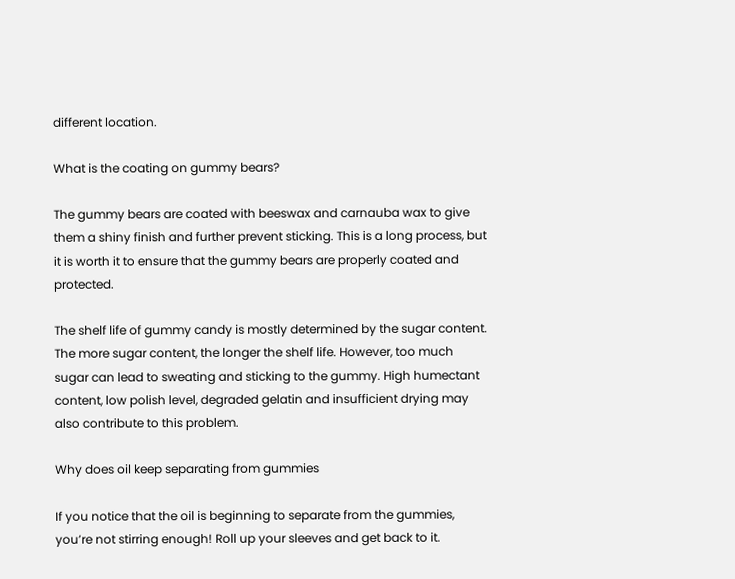different location.

What is the coating on gummy bears?

The gummy bears are coated with beeswax and carnauba wax to give them a shiny finish and further prevent sticking. This is a long process, but it is worth it to ensure that the gummy bears are properly coated and protected.

The shelf life of gummy candy is mostly determined by the sugar content. The more sugar content, the longer the shelf life. However, too much sugar can lead to sweating and sticking to the gummy. High humectant content, low polish level, degraded gelatin and insufficient drying may also contribute to this problem.

Why does oil keep separating from gummies

If you notice that the oil is beginning to separate from the gummies, you’re not stirring enough! Roll up your sleeves and get back to it.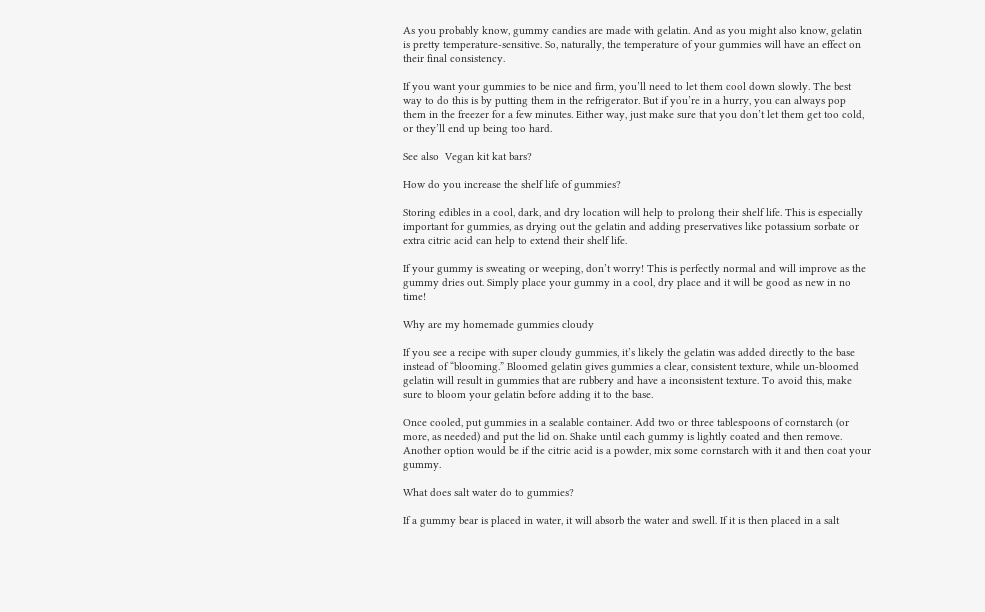As you probably know, gummy candies are made with gelatin. And as you might also know, gelatin is pretty temperature-sensitive. So, naturally, the temperature of your gummies will have an effect on their final consistency.

If you want your gummies to be nice and firm, you’ll need to let them cool down slowly. The best way to do this is by putting them in the refrigerator. But if you’re in a hurry, you can always pop them in the freezer for a few minutes. Either way, just make sure that you don’t let them get too cold, or they’ll end up being too hard.

See also  Vegan kit kat bars?

How do you increase the shelf life of gummies?

Storing edibles in a cool, dark, and dry location will help to prolong their shelf life. This is especially important for gummies, as drying out the gelatin and adding preservatives like potassium sorbate or extra citric acid can help to extend their shelf life.

If your gummy is sweating or weeping, don’t worry! This is perfectly normal and will improve as the gummy dries out. Simply place your gummy in a cool, dry place and it will be good as new in no time!

Why are my homemade gummies cloudy

If you see a recipe with super cloudy gummies, it’s likely the gelatin was added directly to the base instead of “blooming.” Bloomed gelatin gives gummies a clear, consistent texture, while un-bloomed gelatin will result in gummies that are rubbery and have a inconsistent texture. To avoid this, make sure to bloom your gelatin before adding it to the base.

Once cooled, put gummies in a sealable container. Add two or three tablespoons of cornstarch (or more, as needed) and put the lid on. Shake until each gummy is lightly coated and then remove. Another option would be if the citric acid is a powder, mix some cornstarch with it and then coat your gummy.

What does salt water do to gummies?

If a gummy bear is placed in water, it will absorb the water and swell. If it is then placed in a salt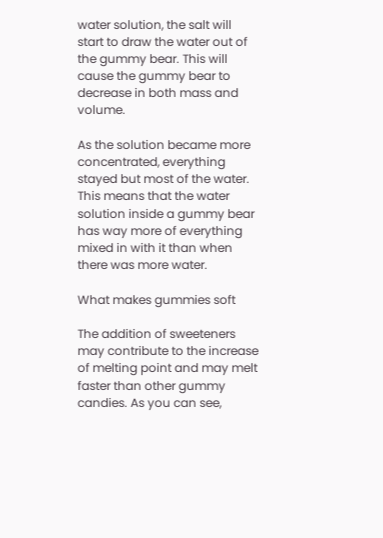water solution, the salt will start to draw the water out of the gummy bear. This will cause the gummy bear to decrease in both mass and volume.

As the solution became more concentrated, everything stayed but most of the water. This means that the water solution inside a gummy bear has way more of everything mixed in with it than when there was more water.

What makes gummies soft

The addition of sweeteners may contribute to the increase of melting point and may melt faster than other gummy candies. As you can see,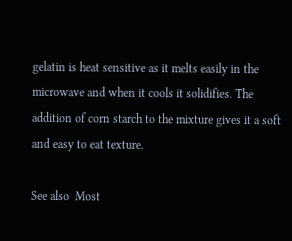gelatin is heat sensitive as it melts easily in the microwave and when it cools it solidifies. The addition of corn starch to the mixture gives it a soft and easy to eat texture.

See also  Most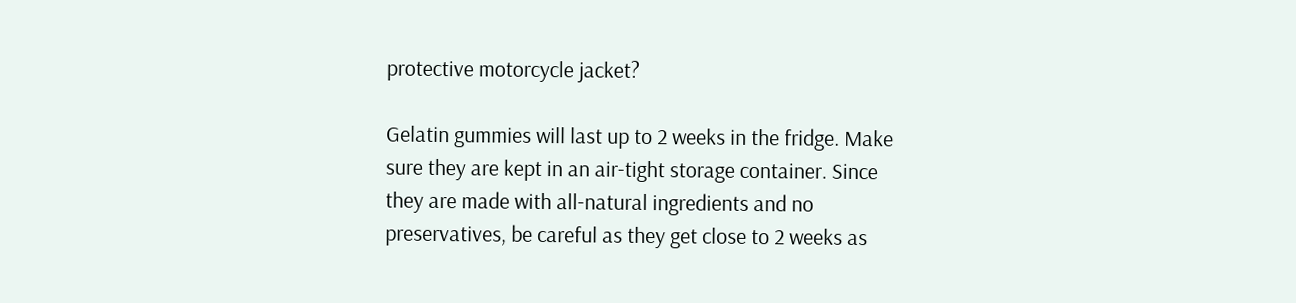protective motorcycle jacket?

Gelatin gummies will last up to 2 weeks in the fridge. Make sure they are kept in an air-tight storage container. Since they are made with all-natural ingredients and no preservatives, be careful as they get close to 2 weeks as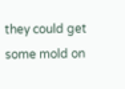they could get some mold on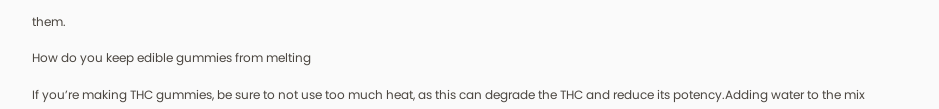them.

How do you keep edible gummies from melting

If you’re making THC gummies, be sure to not use too much heat, as this can degrade the THC and reduce its potency.Adding water to the mix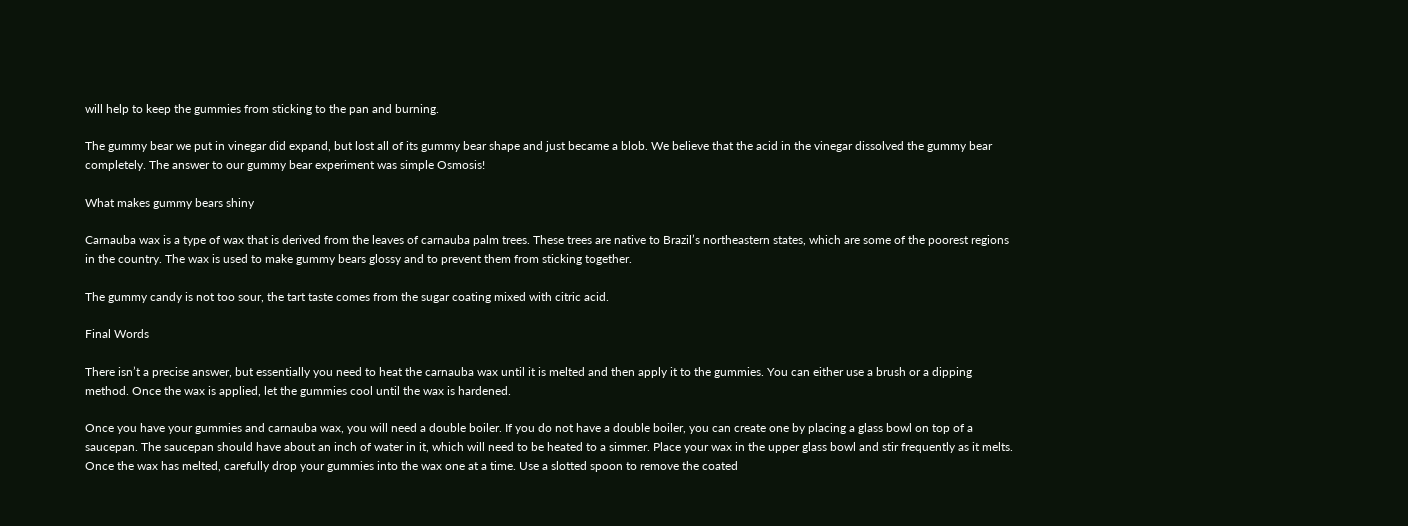will help to keep the gummies from sticking to the pan and burning.

The gummy bear we put in vinegar did expand, but lost all of its gummy bear shape and just became a blob. We believe that the acid in the vinegar dissolved the gummy bear completely. The answer to our gummy bear experiment was simple Osmosis!

What makes gummy bears shiny

Carnauba wax is a type of wax that is derived from the leaves of carnauba palm trees. These trees are native to Brazil’s northeastern states, which are some of the poorest regions in the country. The wax is used to make gummy bears glossy and to prevent them from sticking together.

The gummy candy is not too sour, the tart taste comes from the sugar coating mixed with citric acid.

Final Words

There isn’t a precise answer, but essentially you need to heat the carnauba wax until it is melted and then apply it to the gummies. You can either use a brush or a dipping method. Once the wax is applied, let the gummies cool until the wax is hardened.

Once you have your gummies and carnauba wax, you will need a double boiler. If you do not have a double boiler, you can create one by placing a glass bowl on top of a saucepan. The saucepan should have about an inch of water in it, which will need to be heated to a simmer. Place your wax in the upper glass bowl and stir frequently as it melts. Once the wax has melted, carefully drop your gummies into the wax one at a time. Use a slotted spoon to remove the coated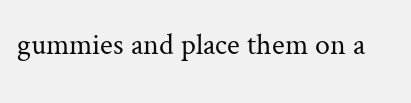gummies and place them on a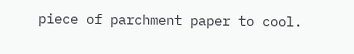piece of parchment paper to cool.